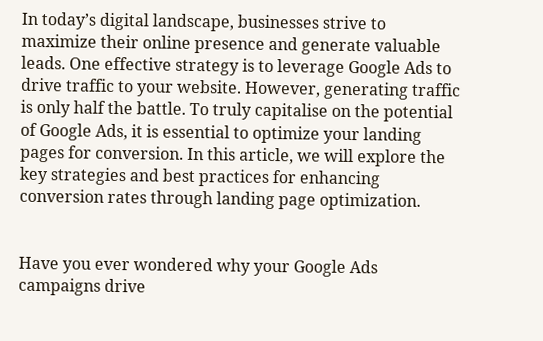In today’s digital landscape, businesses strive to maximize their online presence and generate valuable leads. One effective strategy is to leverage Google Ads to drive traffic to your website. However, generating traffic is only half the battle. To truly capitalise on the potential of Google Ads, it is essential to optimize your landing pages for conversion. In this article, we will explore the key strategies and best practices for enhancing conversion rates through landing page optimization.


Have you ever wondered why your Google Ads campaigns drive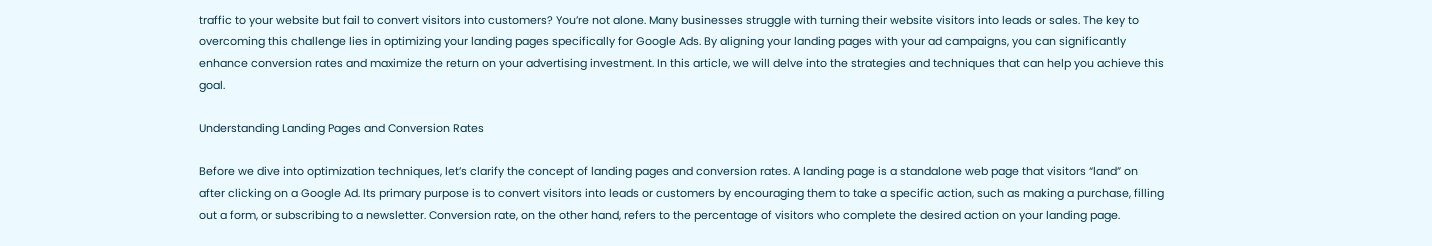traffic to your website but fail to convert visitors into customers? You’re not alone. Many businesses struggle with turning their website visitors into leads or sales. The key to overcoming this challenge lies in optimizing your landing pages specifically for Google Ads. By aligning your landing pages with your ad campaigns, you can significantly enhance conversion rates and maximize the return on your advertising investment. In this article, we will delve into the strategies and techniques that can help you achieve this goal.

Understanding Landing Pages and Conversion Rates

Before we dive into optimization techniques, let’s clarify the concept of landing pages and conversion rates. A landing page is a standalone web page that visitors “land” on after clicking on a Google Ad. Its primary purpose is to convert visitors into leads or customers by encouraging them to take a specific action, such as making a purchase, filling out a form, or subscribing to a newsletter. Conversion rate, on the other hand, refers to the percentage of visitors who complete the desired action on your landing page.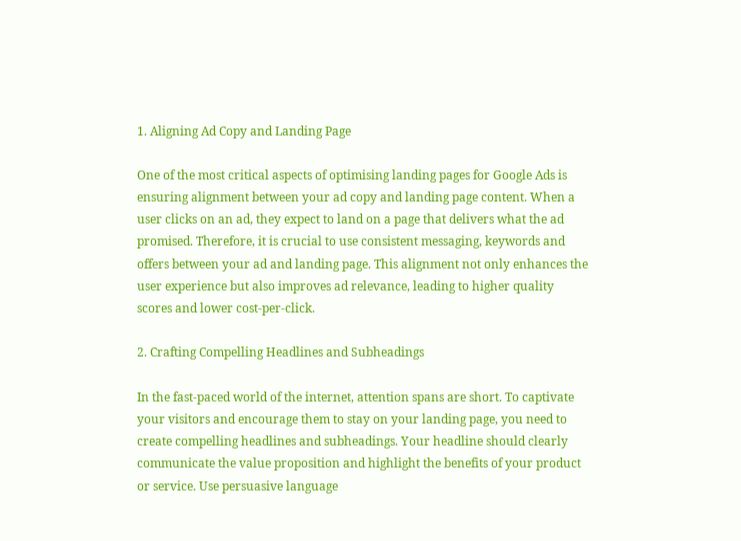1. Aligning Ad Copy and Landing Page

One of the most critical aspects of optimising landing pages for Google Ads is ensuring alignment between your ad copy and landing page content. When a user clicks on an ad, they expect to land on a page that delivers what the ad promised. Therefore, it is crucial to use consistent messaging, keywords and offers between your ad and landing page. This alignment not only enhances the user experience but also improves ad relevance, leading to higher quality scores and lower cost-per-click.

2. Crafting Compelling Headlines and Subheadings

In the fast-paced world of the internet, attention spans are short. To captivate your visitors and encourage them to stay on your landing page, you need to create compelling headlines and subheadings. Your headline should clearly communicate the value proposition and highlight the benefits of your product or service. Use persuasive language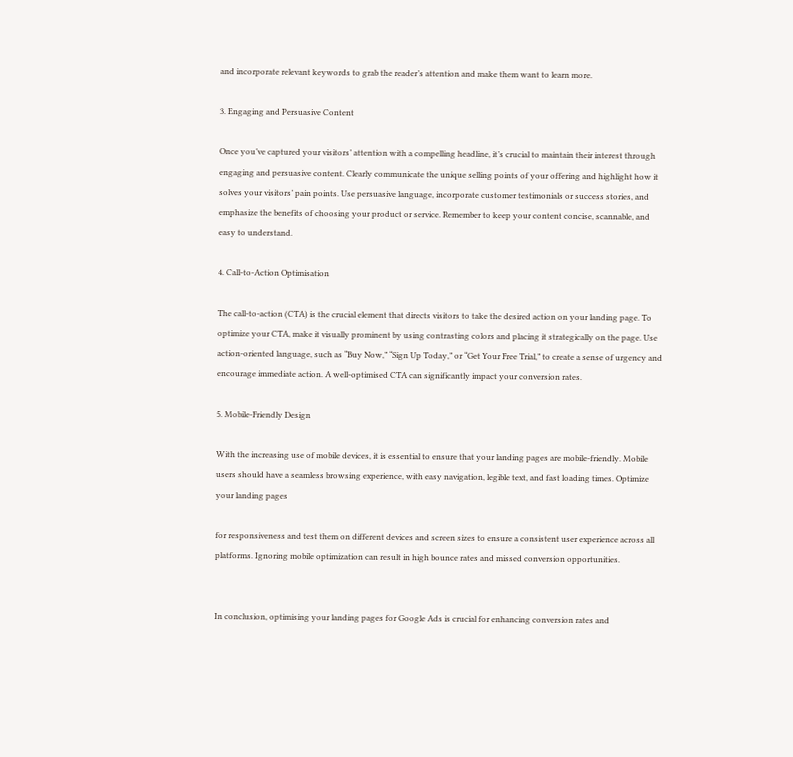and incorporate relevant keywords to grab the reader’s attention and make them want to learn more.

3. Engaging and Persuasive Content

Once you’ve captured your visitors’ attention with a compelling headline, it’s crucial to maintain their interest through engaging and persuasive content. Clearly communicate the unique selling points of your offering and highlight how it solves your visitors’ pain points. Use persuasive language, incorporate customer testimonials or success stories, and emphasize the benefits of choosing your product or service. Remember to keep your content concise, scannable, and easy to understand.

4. Call-to-Action Optimisation

The call-to-action (CTA) is the crucial element that directs visitors to take the desired action on your landing page. To optimize your CTA, make it visually prominent by using contrasting colors and placing it strategically on the page. Use action-oriented language, such as “Buy Now,” “Sign Up Today,” or “Get Your Free Trial,” to create a sense of urgency and encourage immediate action. A well-optimised CTA can significantly impact your conversion rates.

5. Mobile-Friendly Design

With the increasing use of mobile devices, it is essential to ensure that your landing pages are mobile-friendly. Mobile users should have a seamless browsing experience, with easy navigation, legible text, and fast loading times. Optimize your landing pages

for responsiveness and test them on different devices and screen sizes to ensure a consistent user experience across all platforms. Ignoring mobile optimization can result in high bounce rates and missed conversion opportunities.


In conclusion, optimising your landing pages for Google Ads is crucial for enhancing conversion rates and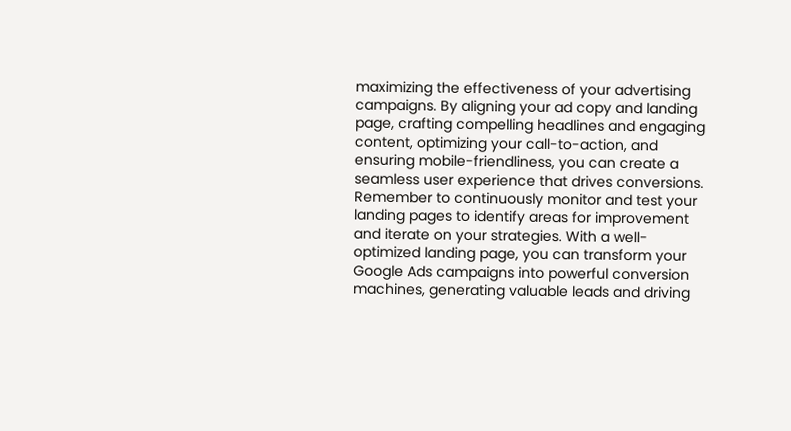maximizing the effectiveness of your advertising campaigns. By aligning your ad copy and landing page, crafting compelling headlines and engaging content, optimizing your call-to-action, and ensuring mobile-friendliness, you can create a seamless user experience that drives conversions. Remember to continuously monitor and test your landing pages to identify areas for improvement and iterate on your strategies. With a well-optimized landing page, you can transform your Google Ads campaigns into powerful conversion machines, generating valuable leads and driving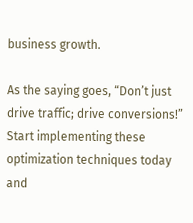business growth.

As the saying goes, “Don’t just drive traffic; drive conversions!” Start implementing these optimization techniques today and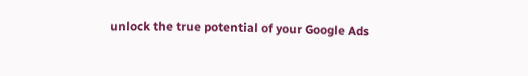unlock the true potential of your Google Ads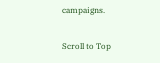campaigns.

Scroll to Top